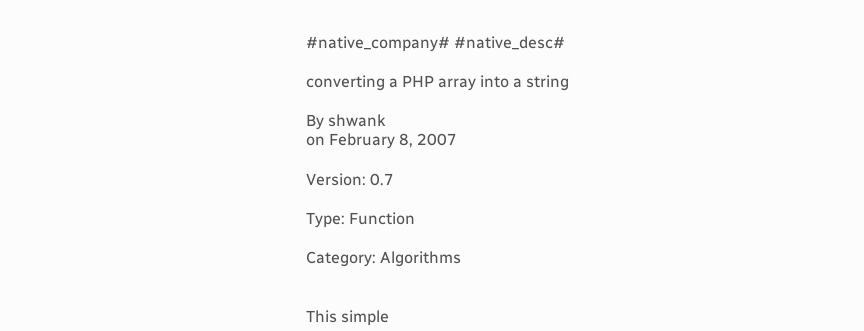#native_company# #native_desc#

converting a PHP array into a string

By shwank
on February 8, 2007

Version: 0.7

Type: Function

Category: Algorithms


This simple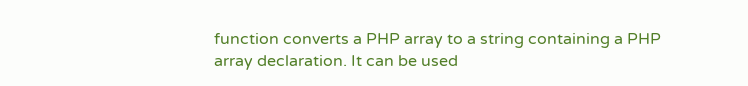function converts a PHP array to a string containing a PHP array declaration. It can be used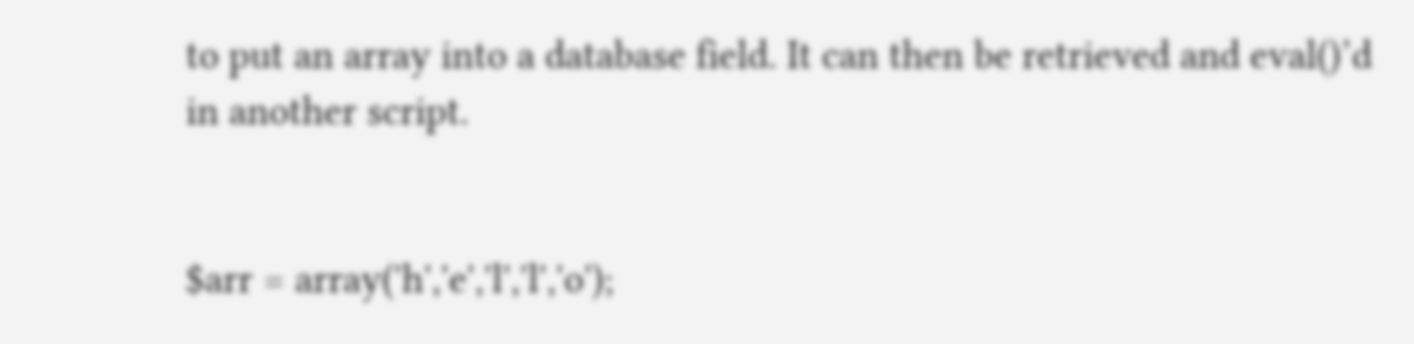to put an array into a database field. It can then be retrieved and eval()’d in another script.


$arr = array('h','e','l','l','o');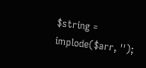$string = implode($arr, '');